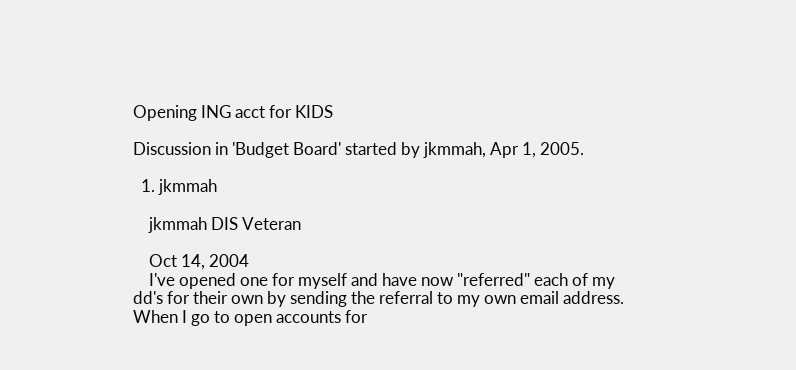Opening ING acct for KIDS

Discussion in 'Budget Board' started by jkmmah, Apr 1, 2005.

  1. jkmmah

    jkmmah DIS Veteran

    Oct 14, 2004
    I've opened one for myself and have now "referred" each of my dd's for their own by sending the referral to my own email address. When I go to open accounts for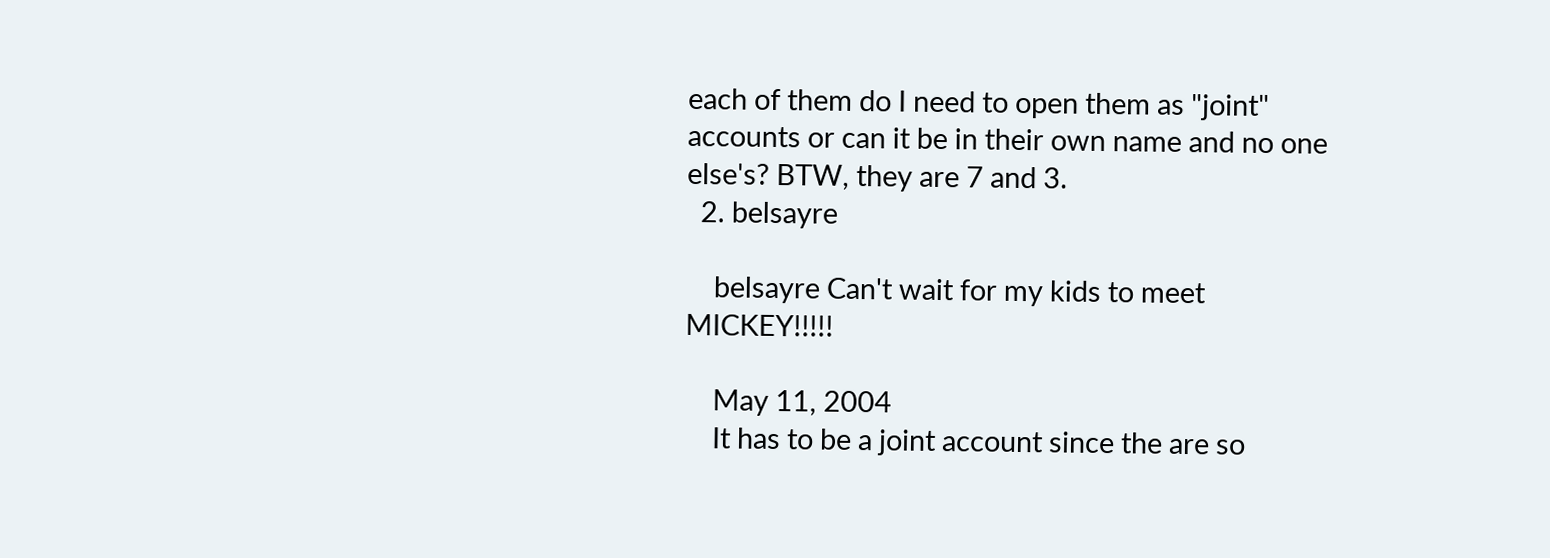each of them do I need to open them as "joint" accounts or can it be in their own name and no one else's? BTW, they are 7 and 3.
  2. belsayre

    belsayre Can't wait for my kids to meet MICKEY!!!!!

    May 11, 2004
    It has to be a joint account since the are so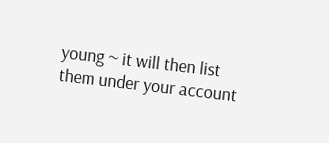young ~ it will then list them under your account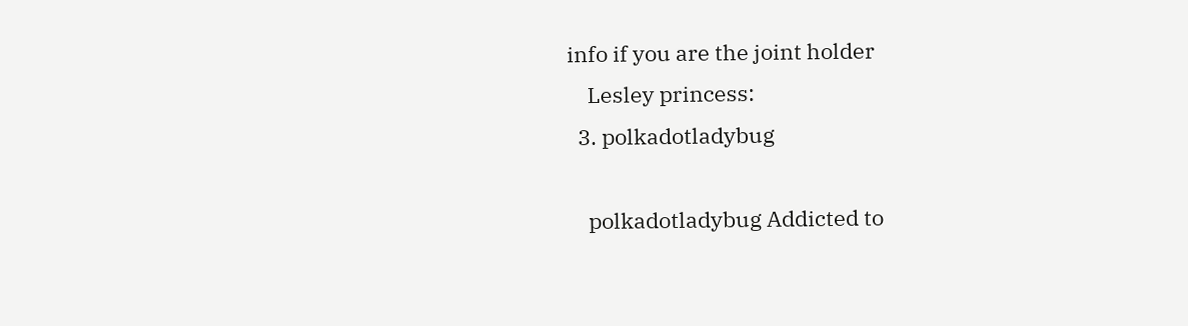info if you are the joint holder
    Lesley princess:
  3. polkadotladybug

    polkadotladybug Addicted to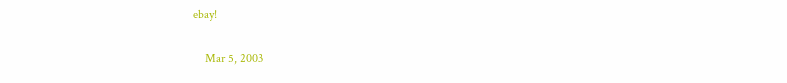ebay!

    Mar 5, 2003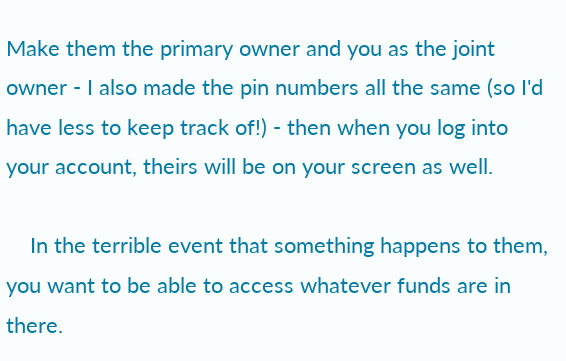Make them the primary owner and you as the joint owner - I also made the pin numbers all the same (so I'd have less to keep track of!) - then when you log into your account, theirs will be on your screen as well.

    In the terrible event that something happens to them, you want to be able to access whatever funds are in there.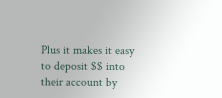Plus it makes it easy to deposit $$ into their account by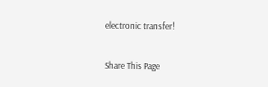electronic transfer!

Share This Page